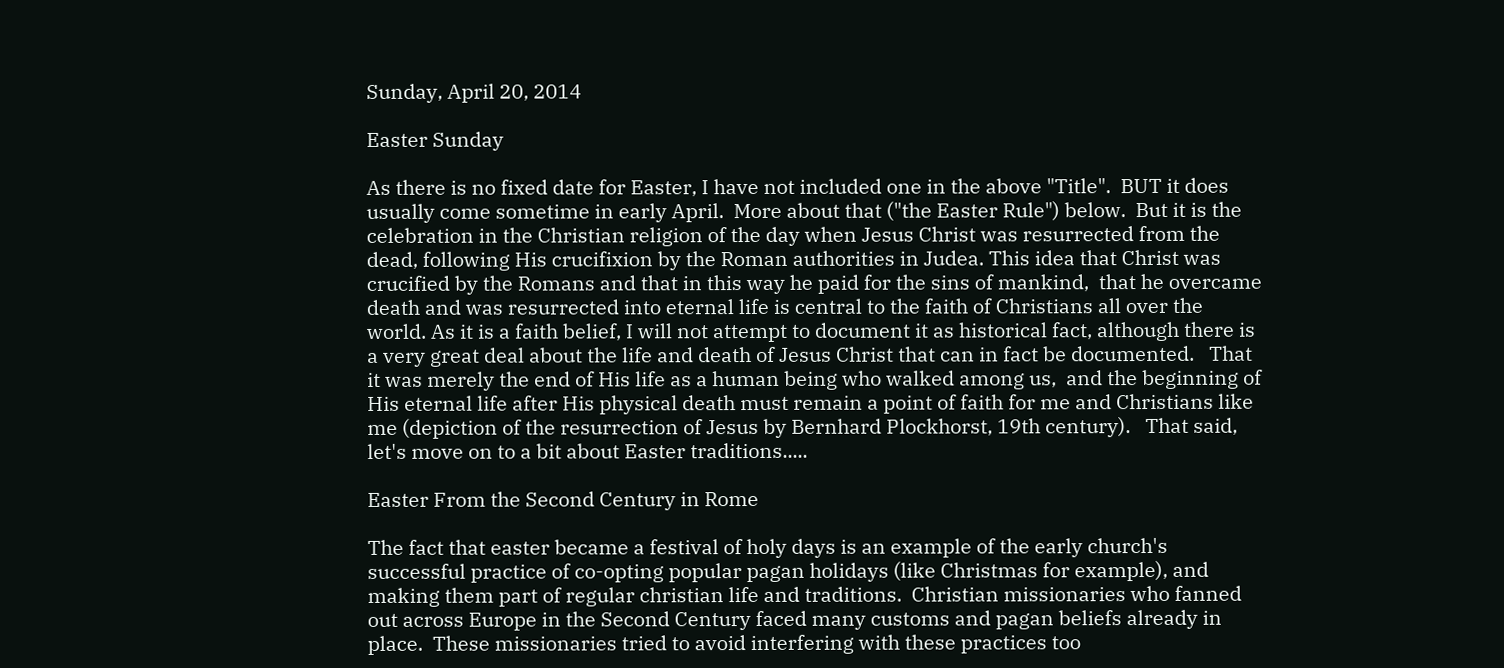Sunday, April 20, 2014

Easter Sunday

As there is no fixed date for Easter, I have not included one in the above "Title".  BUT it does usually come sometime in early April.  More about that ("the Easter Rule") below.  But it is the celebration in the Christian religion of the day when Jesus Christ was resurrected from the dead, following His crucifixion by the Roman authorities in Judea. This idea that Christ was crucified by the Romans and that in this way he paid for the sins of mankind,  that he overcame death and was resurrected into eternal life is central to the faith of Christians all over the world. As it is a faith belief, I will not attempt to document it as historical fact, although there is a very great deal about the life and death of Jesus Christ that can in fact be documented.   That it was merely the end of His life as a human being who walked among us,  and the beginning of His eternal life after His physical death must remain a point of faith for me and Christians like me (depiction of the resurrection of Jesus by Bernhard Plockhorst, 19th century).   That said, let's move on to a bit about Easter traditions.....

Easter From the Second Century in Rome

The fact that easter became a festival of holy days is an example of the early church's successful practice of co-opting popular pagan holidays (like Christmas for example), and making them part of regular christian life and traditions.  Christian missionaries who fanned out across Europe in the Second Century faced many customs and pagan beliefs already in place.  These missionaries tried to avoid interfering with these practices too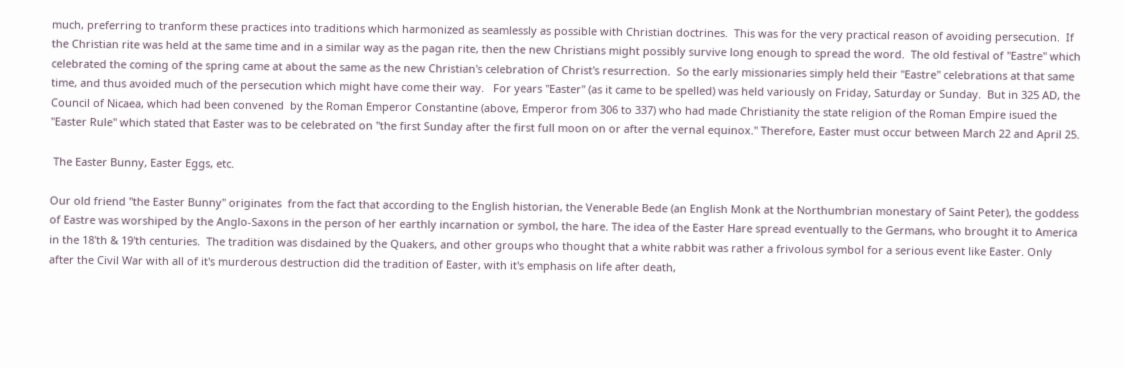much, preferring to tranform these practices into traditions which harmonized as seamlessly as possible with Christian doctrines.  This was for the very practical reason of avoiding persecution.  If the Christian rite was held at the same time and in a similar way as the pagan rite, then the new Christians might possibly survive long enough to spread the word.  The old festival of "Eastre" which celebrated the coming of the spring came at about the same as the new Christian's celebration of Christ's resurrection.  So the early missionaries simply held their "Eastre" celebrations at that same time, and thus avoided much of the persecution which might have come their way.   For years "Easter" (as it came to be spelled) was held variously on Friday, Saturday or Sunday.  But in 325 AD, the Council of Nicaea, which had been convened  by the Roman Emperor Constantine (above, Emperor from 306 to 337) who had made Christianity the state religion of the Roman Empire isued the "Easter Rule" which stated that Easter was to be celebrated on "the first Sunday after the first full moon on or after the vernal equinox." Therefore, Easter must occur between March 22 and April 25.

 The Easter Bunny, Easter Eggs, etc.

Our old friend "the Easter Bunny" originates  from the fact that according to the English historian, the Venerable Bede (an English Monk at the Northumbrian monestary of Saint Peter), the goddess of Eastre was worshiped by the Anglo-Saxons in the person of her earthly incarnation or symbol, the hare. The idea of the Easter Hare spread eventually to the Germans, who brought it to America in the 18'th & 19'th centuries.  The tradition was disdained by the Quakers, and other groups who thought that a white rabbit was rather a frivolous symbol for a serious event like Easter. Only after the Civil War with all of it's murderous destruction did the tradition of Easter, with it's emphasis on life after death,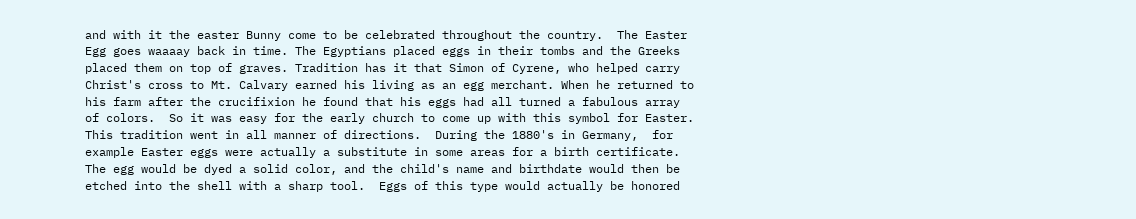and with it the easter Bunny come to be celebrated throughout the country.  The Easter Egg goes waaaay back in time. The Egyptians placed eggs in their tombs and the Greeks placed them on top of graves. Tradition has it that Simon of Cyrene, who helped carry Christ's cross to Mt. Calvary earned his living as an egg merchant. When he returned to his farm after the crucifixion he found that his eggs had all turned a fabulous array of colors.  So it was easy for the early church to come up with this symbol for Easter. This tradition went in all manner of directions.  During the 1880's in Germany,  for example Easter eggs were actually a substitute in some areas for a birth certificate.  The egg would be dyed a solid color, and the child's name and birthdate would then be etched into the shell with a sharp tool.  Eggs of this type would actually be honored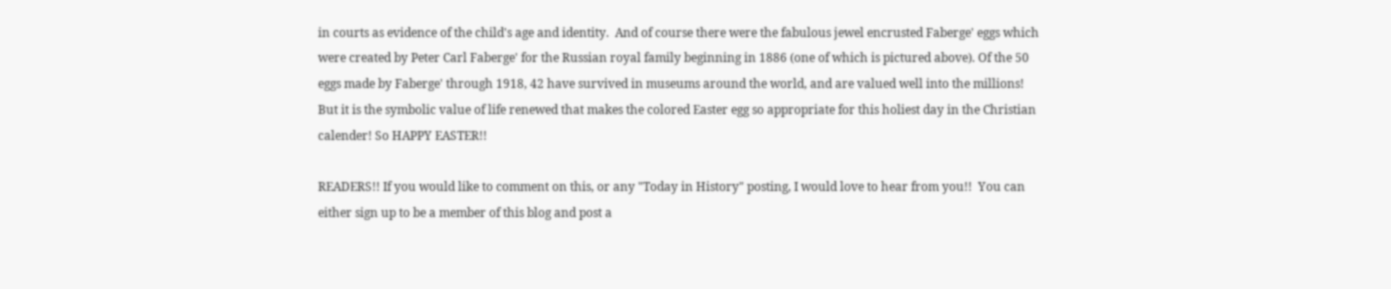in courts as evidence of the child's age and identity.  And of course there were the fabulous jewel encrusted Faberge' eggs which were created by Peter Carl Faberge' for the Russian royal family beginning in 1886 (one of which is pictured above). Of the 50 eggs made by Faberge' through 1918, 42 have survived in museums around the world, and are valued well into the millions! But it is the symbolic value of life renewed that makes the colored Easter egg so appropriate for this holiest day in the Christian calender! So HAPPY EASTER!!

READERS!! If you would like to comment on this, or any "Today in History" posting, I would love to hear from you!!  You can either sign up to be a member of this blog and post a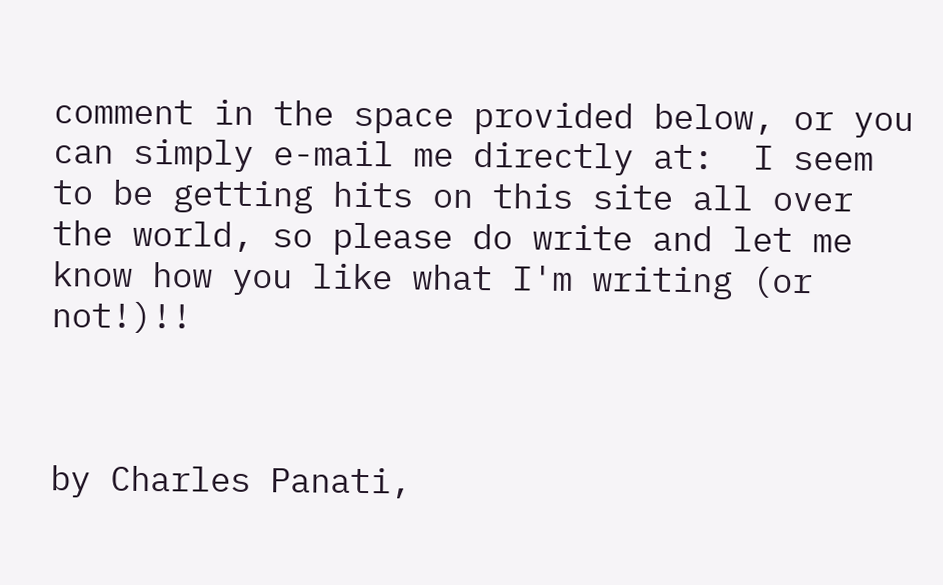comment in the space provided below, or you can simply e-mail me directly at:  I seem to be getting hits on this site all over the world, so please do write and let me know how you like what I'm writing (or not!)!!



by Charles Panati,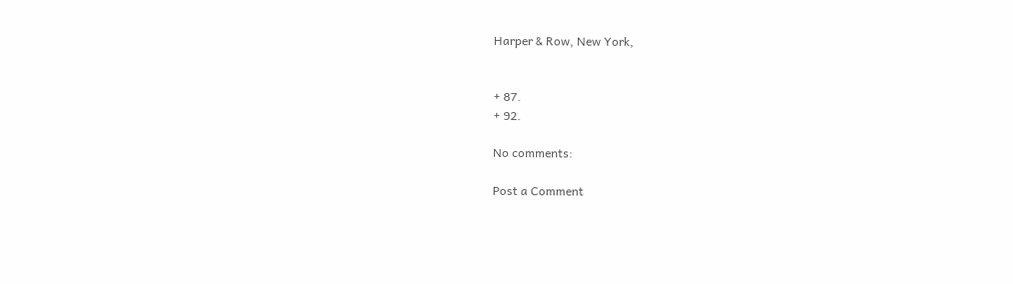Harper & Row, New York,


+ 87.
+ 92.

No comments:

Post a Comment